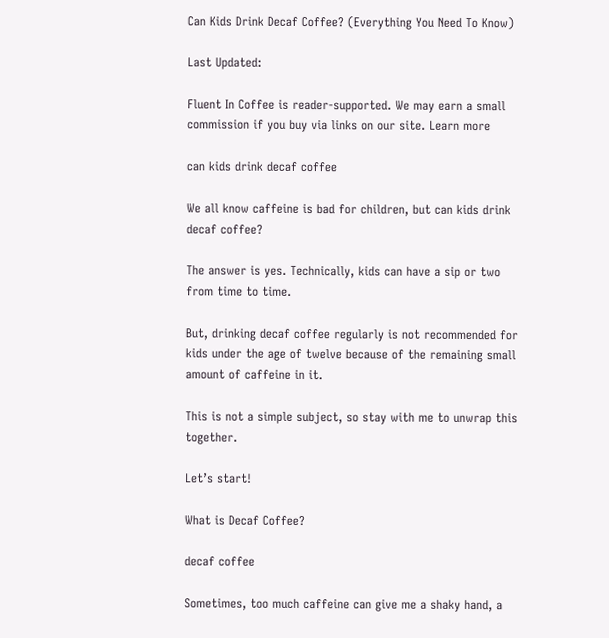Can Kids Drink Decaf Coffee? (Everything You Need To Know)

Last Updated:

Fluent In Coffee is reader-supported. We may earn a small commission if you buy via links on our site. Learn more

can kids drink decaf coffee

We all know caffeine is bad for children, but can kids drink decaf coffee?

The answer is yes. Technically, kids can have a sip or two from time to time.

But, drinking decaf coffee regularly is not recommended for kids under the age of twelve because of the remaining small amount of caffeine in it.

This is not a simple subject, so stay with me to unwrap this together.

Let’s start!

What is Decaf Coffee?

decaf coffee

Sometimes, too much caffeine can give me a shaky hand, a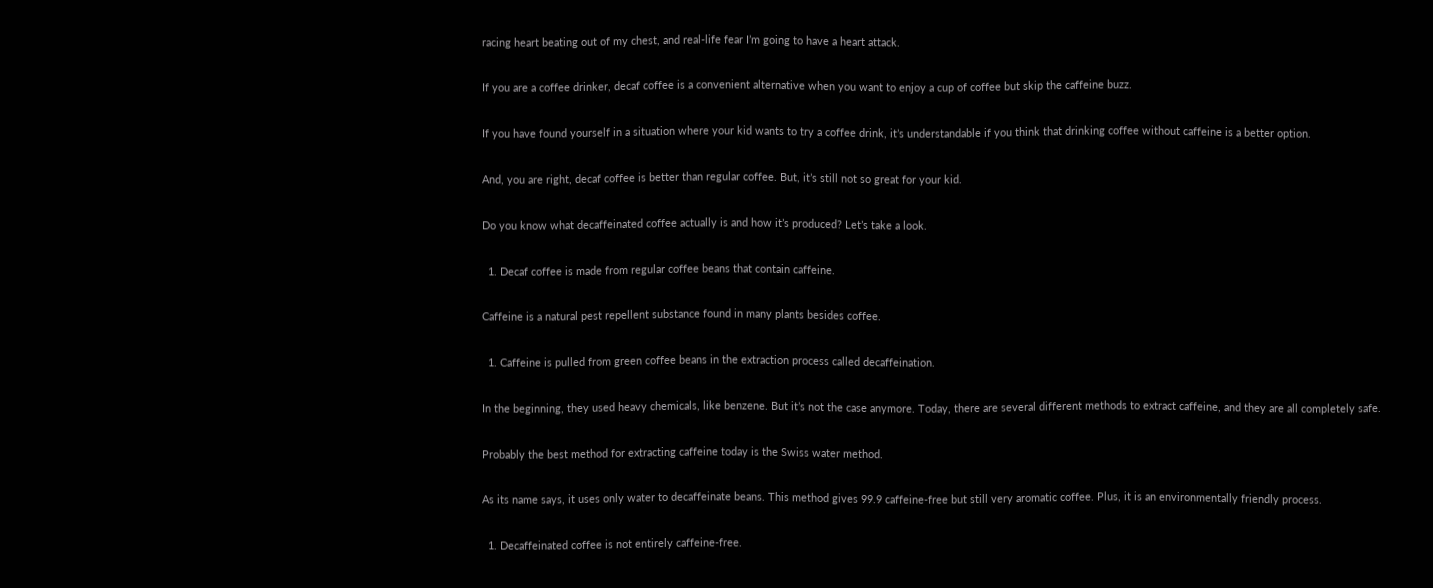racing heart beating out of my chest, and real-life fear I’m going to have a heart attack.

If you are a coffee drinker, decaf coffee is a convenient alternative when you want to enjoy a cup of coffee but skip the caffeine buzz.

If you have found yourself in a situation where your kid wants to try a coffee drink, it’s understandable if you think that drinking coffee without caffeine is a better option.

And, you are right, decaf coffee is better than regular coffee. But, it’s still not so great for your kid.

Do you know what decaffeinated coffee actually is and how it’s produced? Let’s take a look.

  1. Decaf coffee is made from regular coffee beans that contain caffeine.

Caffeine is a natural pest repellent substance found in many plants besides coffee.

  1. Caffeine is pulled from green coffee beans in the extraction process called decaffeination.

In the beginning, they used heavy chemicals, like benzene. But it’s not the case anymore. Today, there are several different methods to extract caffeine, and they are all completely safe.

Probably the best method for extracting caffeine today is the Swiss water method.

As its name says, it uses only water to decaffeinate beans. This method gives 99.9 caffeine-free but still very aromatic coffee. Plus, it is an environmentally friendly process.

  1. Decaffeinated coffee is not entirely caffeine-free.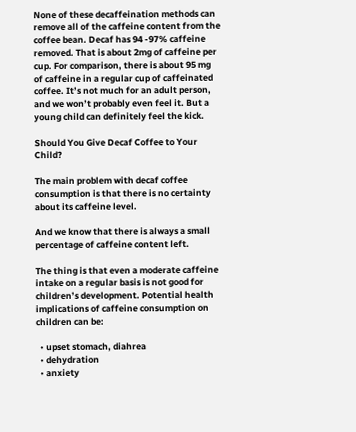None of these decaffeination methods can remove all of the caffeine content from the coffee bean. Decaf has 94 -97% caffeine removed. That is about 2mg of caffeine per cup. For comparison, there is about 95 mg of caffeine in a regular cup of caffeinated coffee. It’s not much for an adult person, and we won’t probably even feel it. But a young child can definitely feel the kick.

Should You Give Decaf Coffee to Your Child?

The main problem with decaf coffee consumption is that there is no certainty about its caffeine level.

And we know that there is always a small percentage of caffeine content left.

The thing is that even a moderate caffeine intake on a regular basis is not good for children’s development. Potential health implications of caffeine consumption on children can be:

  • upset stomach, diahrea
  • dehydration
  • anxiety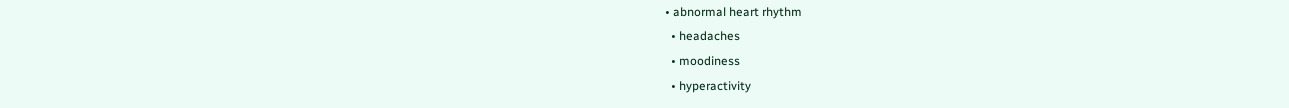• abnormal heart rhythm
  • headaches
  • moodiness
  • hyperactivity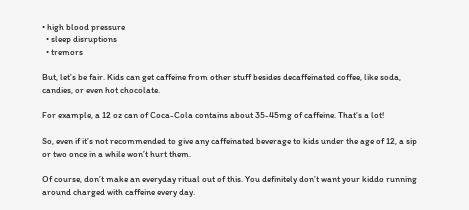• high blood pressure
  • sleep disruptions
  • tremors

But, let’s be fair. Kids can get caffeine from other stuff besides decaffeinated coffee, like soda, candies, or even hot chocolate.

For example, a 12 oz can of Coca-Cola contains about 35-45mg of caffeine. That’s a lot!

So, even if it’s not recommended to give any caffeinated beverage to kids under the age of 12, a sip or two once in a while won’t hurt them.

Of course, don’t make an everyday ritual out of this. You definitely don’t want your kiddo running around charged with caffeine every day.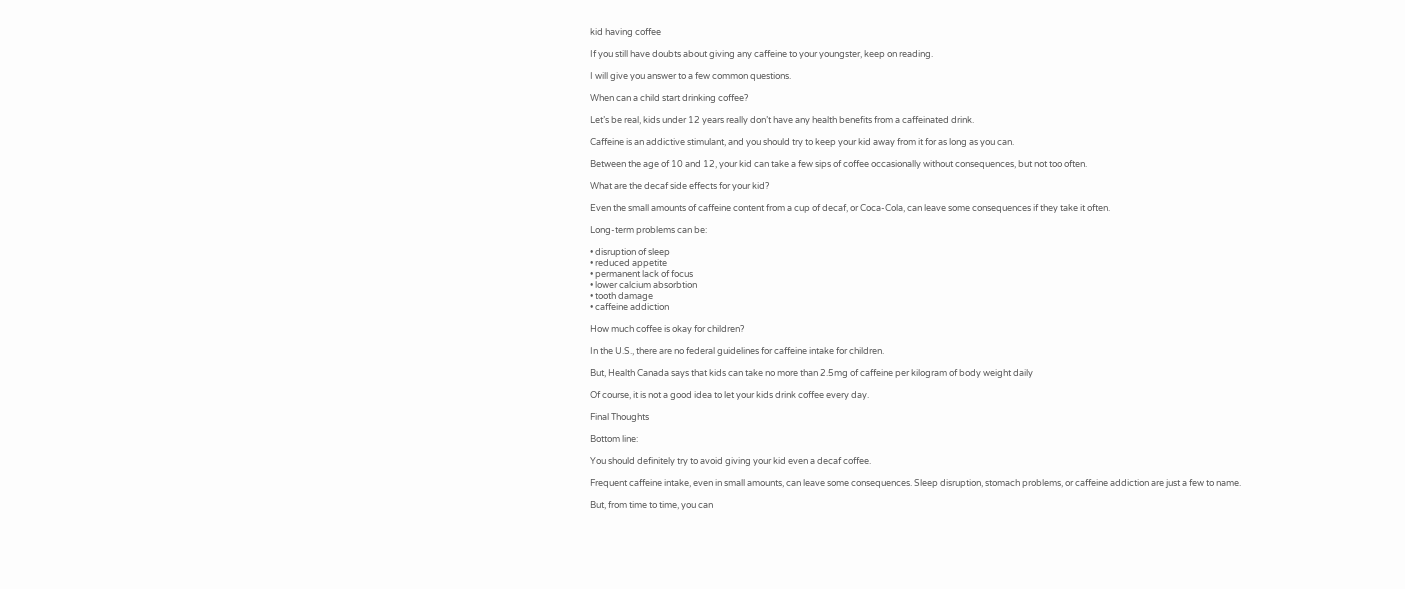kid having coffee

If you still have doubts about giving any caffeine to your youngster, keep on reading.

I will give you answer to a few common questions.

When can a child start drinking coffee?

Let’s be real, kids under 12 years really don’t have any health benefits from a caffeinated drink.

Caffeine is an addictive stimulant, and you should try to keep your kid away from it for as long as you can.

Between the age of 10 and 12, your kid can take a few sips of coffee occasionally without consequences, but not too often.

What are the decaf side effects for your kid?

Even the small amounts of caffeine content from a cup of decaf, or Coca-Cola, can leave some consequences if they take it often.

Long-term problems can be:

• disruption of sleep
• reduced appetite
• permanent lack of focus
• lower calcium absorbtion
• tooth damage
• caffeine addiction

How much coffee is okay for children?

In the U.S., there are no federal guidelines for caffeine intake for children.

But, Health Canada says that kids can take no more than 2.5mg of caffeine per kilogram of body weight daily

Of course, it is not a good idea to let your kids drink coffee every day.

Final Thoughts

Bottom line:

You should definitely try to avoid giving your kid even a decaf coffee.

Frequent caffeine intake, even in small amounts, can leave some consequences. Sleep disruption, stomach problems, or caffeine addiction are just a few to name.

But, from time to time, you can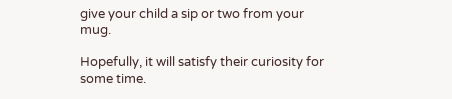give your child a sip or two from your mug.

Hopefully, it will satisfy their curiosity for some time.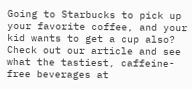Going to Starbucks to pick up your favorite coffee, and your kid wants to get a cup also? Check out our article and see what the tastiest, caffeine-free beverages at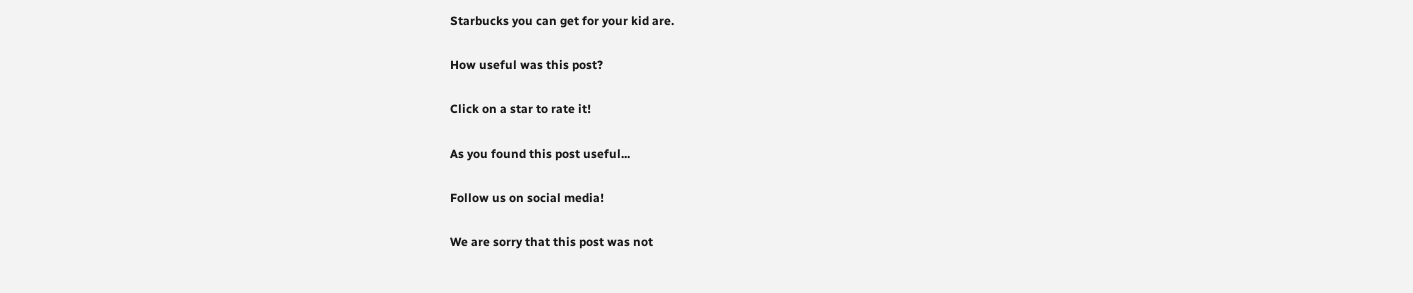Starbucks you can get for your kid are.

How useful was this post?

Click on a star to rate it!

As you found this post useful...

Follow us on social media!

We are sorry that this post was not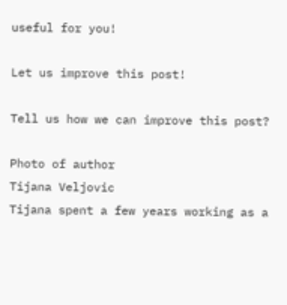useful for you!

Let us improve this post!

Tell us how we can improve this post?

Photo of author
Tijana Veljovic
Tijana spent a few years working as a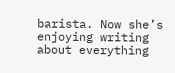barista. Now she’s enjoying writing about everything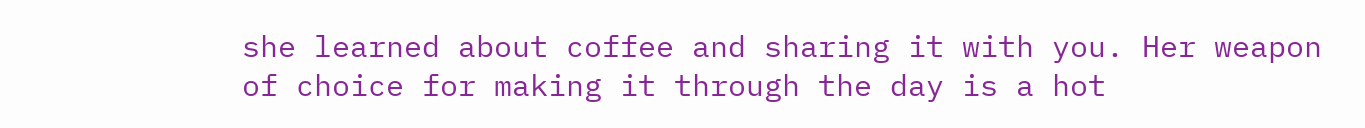she learned about coffee and sharing it with you. Her weapon of choice for making it through the day is a hot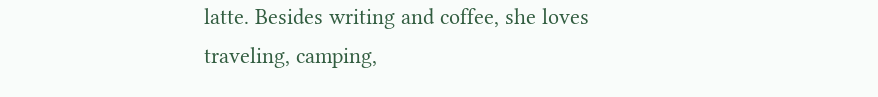latte. Besides writing and coffee, she loves traveling, camping,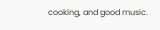cooking, and good music.